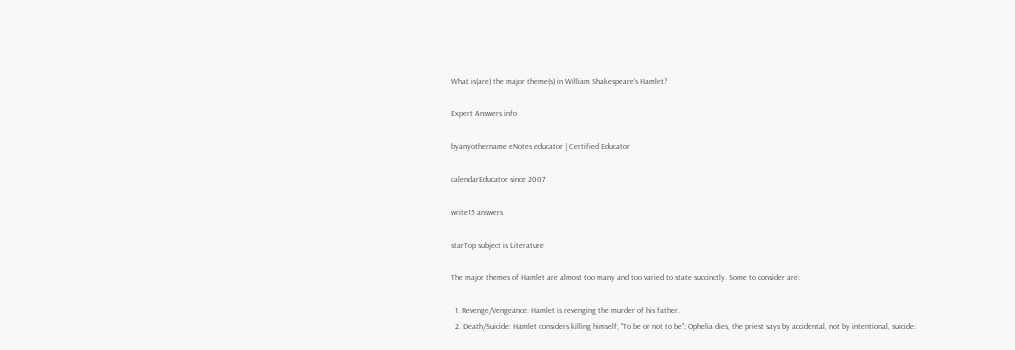What is(are) the major theme(s) in William Shakespeare's Hamlet?

Expert Answers info

byanyothername eNotes educator | Certified Educator

calendarEducator since 2007

write15 answers

starTop subject is Literature

The major themes of Hamlet are almost too many and too varied to state succinctly. Some to consider are:

  1. Revenge/Vengeance: Hamlet is revenging the murder of his father.
  2. Death/Suicide: Hamlet considers killing himself, "To be or not to be"; Ophelia dies, the priest says by accidental, not by intentional, suicide: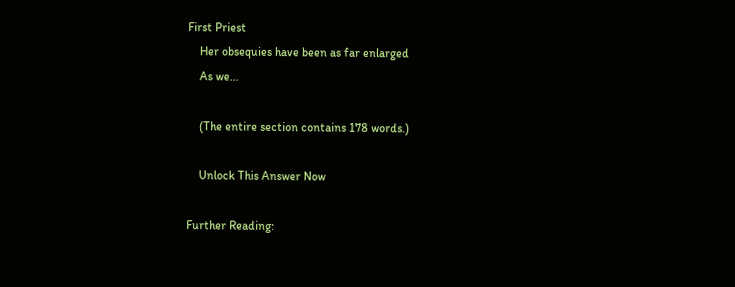First Priest
    Her obsequies have been as far enlarged
    As we...

    (The entire section contains 178 words.)

    Unlock This Answer Now

Further Reading: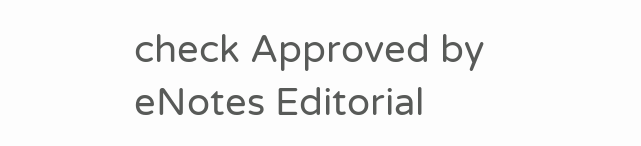check Approved by eNotes Editorial